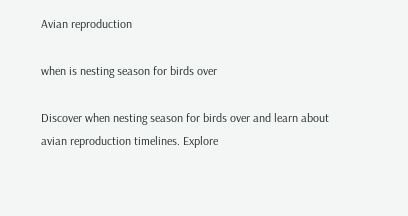Avian reproduction

when is nesting season for birds over

Discover when nesting season for birds over and learn about avian reproduction timelines. Explore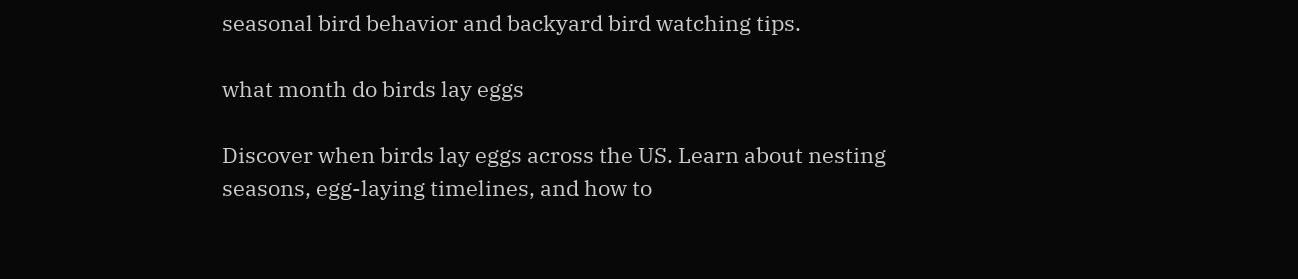seasonal bird behavior and backyard bird watching tips.

what month do birds lay eggs

Discover when birds lay eggs across the US. Learn about nesting seasons, egg-laying timelines, and how to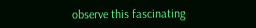observe this fascinating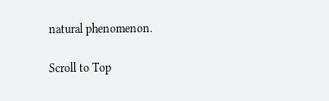natural phenomenon.

Scroll to Top